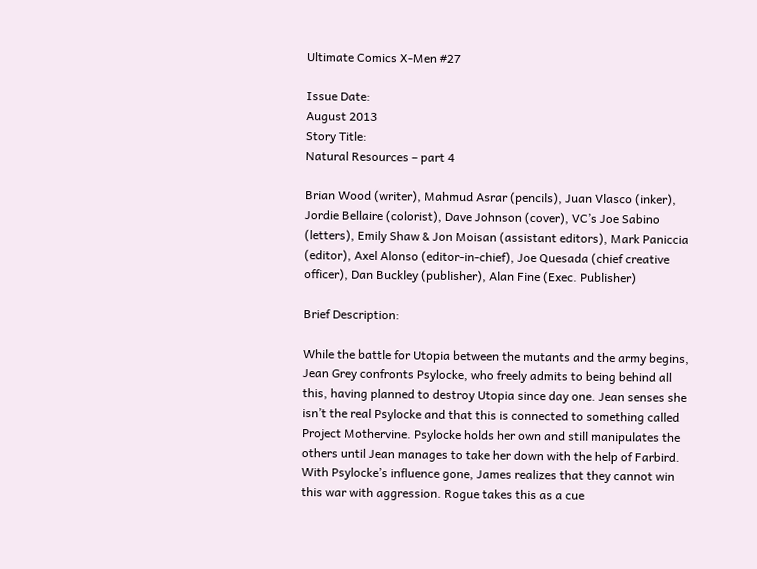Ultimate Comics X-Men #27

Issue Date:
August 2013
Story Title:
Natural Resources – part 4

Brian Wood (writer), Mahmud Asrar (pencils), Juan Vlasco (inker), Jordie Bellaire (colorist), Dave Johnson (cover), VC’s Joe Sabino (letters), Emily Shaw & Jon Moisan (assistant editors), Mark Paniccia (editor), Axel Alonso (editor-in-chief), Joe Quesada (chief creative officer), Dan Buckley (publisher), Alan Fine (Exec. Publisher)

Brief Description:

While the battle for Utopia between the mutants and the army begins, Jean Grey confronts Psylocke, who freely admits to being behind all this, having planned to destroy Utopia since day one. Jean senses she isn’t the real Psylocke and that this is connected to something called Project Mothervine. Psylocke holds her own and still manipulates the others until Jean manages to take her down with the help of Farbird. With Psylocke’s influence gone, James realizes that they cannot win this war with aggression. Rogue takes this as a cue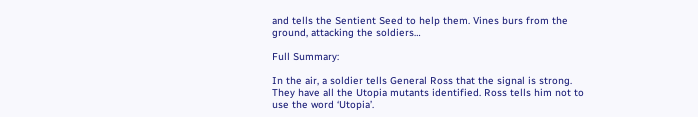and tells the Sentient Seed to help them. Vines burs from the ground, attacking the soldiers…

Full Summary:

In the air, a soldier tells General Ross that the signal is strong. They have all the Utopia mutants identified. Ross tells him not to use the word ‘Utopia’.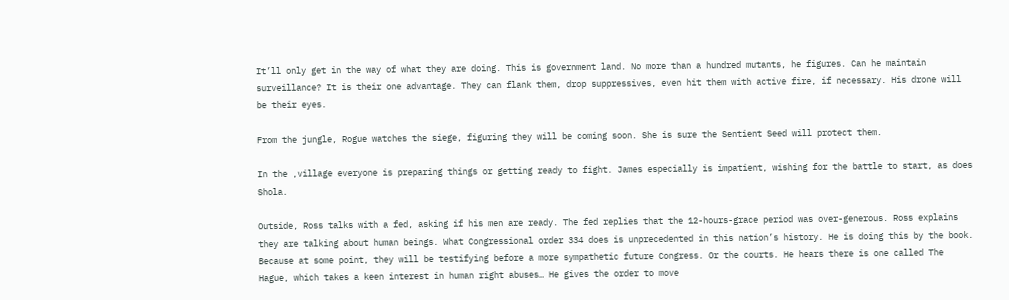It’ll only get in the way of what they are doing. This is government land. No more than a hundred mutants, he figures. Can he maintain surveillance? It is their one advantage. They can flank them, drop suppressives, even hit them with active fire, if necessary. His drone will be their eyes.

From the jungle, Rogue watches the siege, figuring they will be coming soon. She is sure the Sentient Seed will protect them.

In the ,village everyone is preparing things or getting ready to fight. James especially is impatient, wishing for the battle to start, as does Shola.

Outside, Ross talks with a fed, asking if his men are ready. The fed replies that the 12-hours-grace period was over-generous. Ross explains they are talking about human beings. What Congressional order 334 does is unprecedented in this nation’s history. He is doing this by the book. Because at some point, they will be testifying before a more sympathetic future Congress. Or the courts. He hears there is one called The Hague, which takes a keen interest in human right abuses… He gives the order to move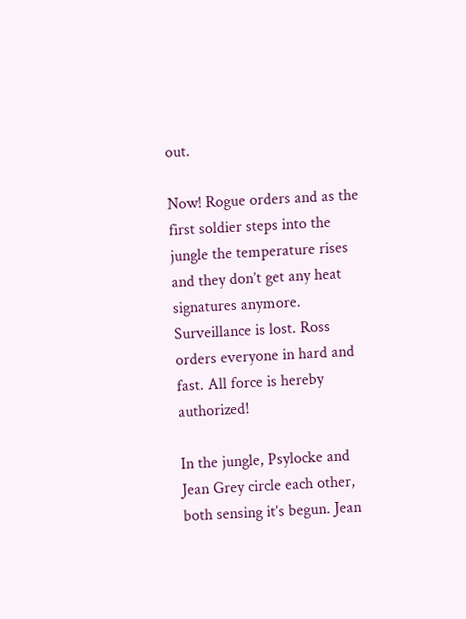out.

Now! Rogue orders and as the first soldier steps into the jungle the temperature rises and they don’t get any heat signatures anymore. Surveillance is lost. Ross orders everyone in hard and fast. All force is hereby authorized!

In the jungle, Psylocke and Jean Grey circle each other, both sensing it’s begun. Jean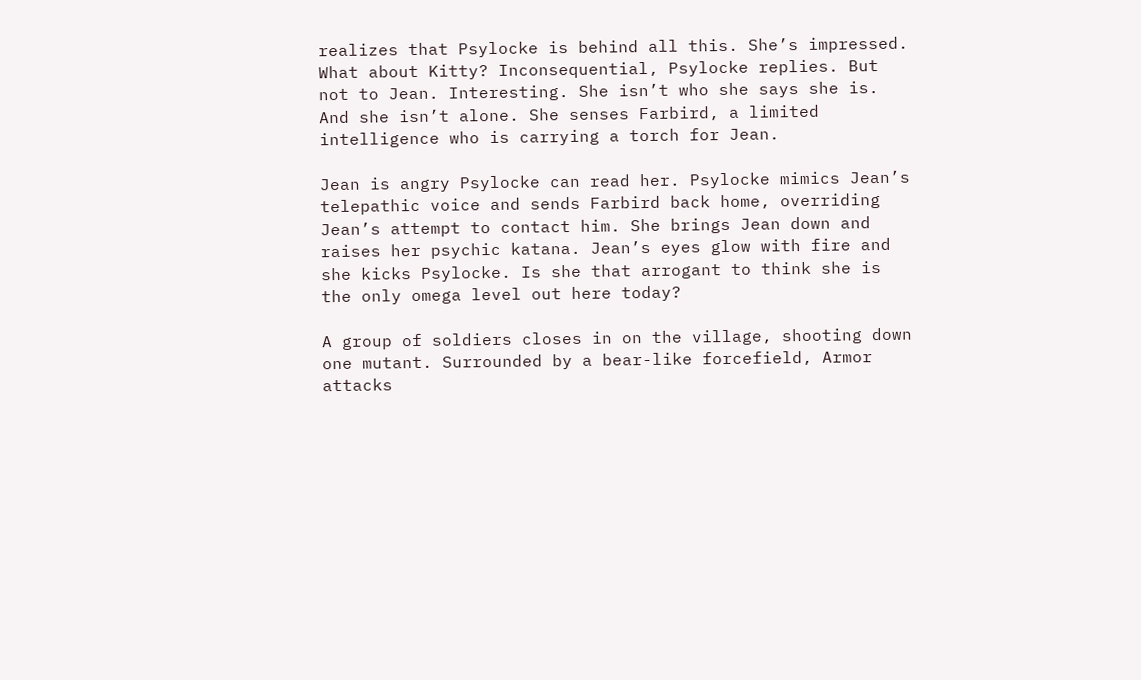realizes that Psylocke is behind all this. She’s impressed. What about Kitty? Inconsequential, Psylocke replies. But not to Jean. Interesting. She isn’t who she says she is. And she isn’t alone. She senses Farbird, a limited intelligence who is carrying a torch for Jean.

Jean is angry Psylocke can read her. Psylocke mimics Jean’s telepathic voice and sends Farbird back home, overriding Jean’s attempt to contact him. She brings Jean down and raises her psychic katana. Jean’s eyes glow with fire and she kicks Psylocke. Is she that arrogant to think she is the only omega level out here today?

A group of soldiers closes in on the village, shooting down one mutant. Surrounded by a bear-like forcefield, Armor attacks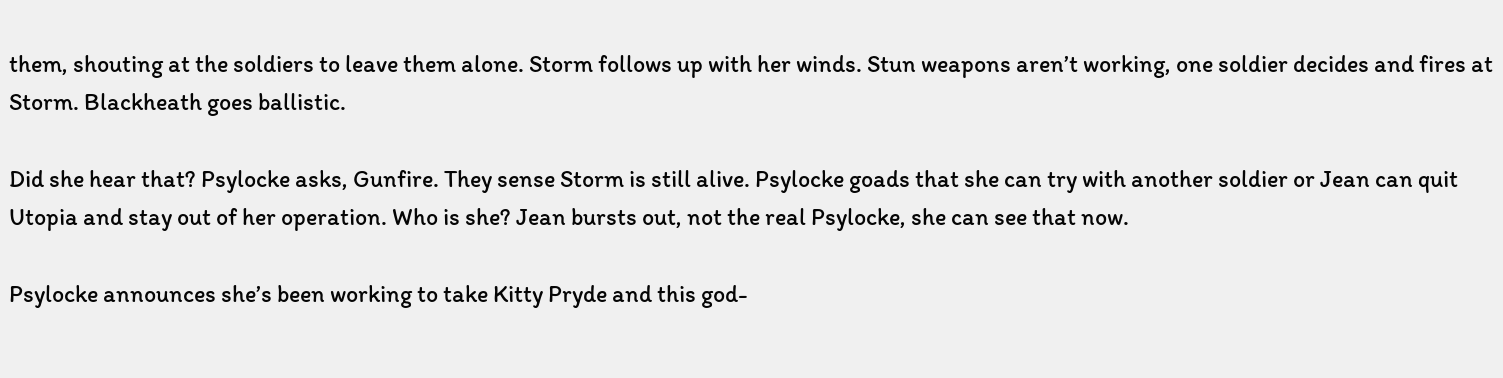them, shouting at the soldiers to leave them alone. Storm follows up with her winds. Stun weapons aren’t working, one soldier decides and fires at Storm. Blackheath goes ballistic.

Did she hear that? Psylocke asks, Gunfire. They sense Storm is still alive. Psylocke goads that she can try with another soldier or Jean can quit Utopia and stay out of her operation. Who is she? Jean bursts out, not the real Psylocke, she can see that now.

Psylocke announces she’s been working to take Kitty Pryde and this god-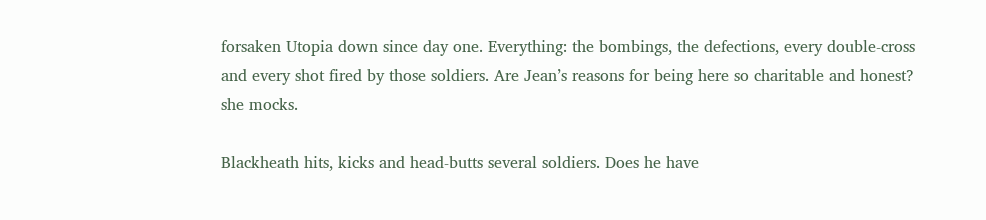forsaken Utopia down since day one. Everything: the bombings, the defections, every double-cross and every shot fired by those soldiers. Are Jean’s reasons for being here so charitable and honest? she mocks.

Blackheath hits, kicks and head-butts several soldiers. Does he have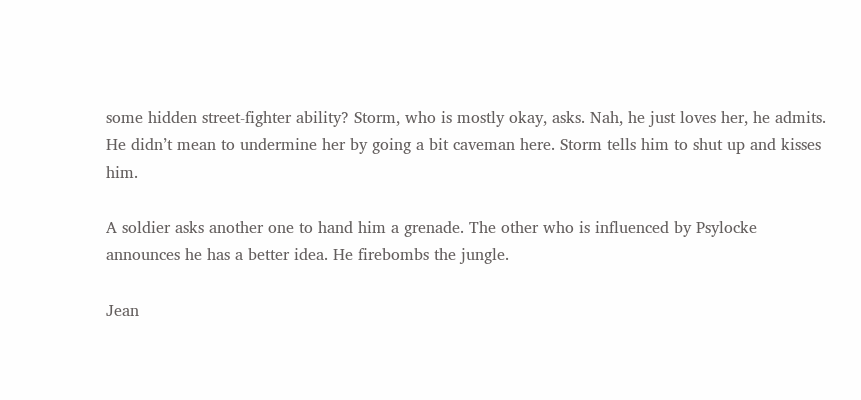some hidden street-fighter ability? Storm, who is mostly okay, asks. Nah, he just loves her, he admits. He didn’t mean to undermine her by going a bit caveman here. Storm tells him to shut up and kisses him.

A soldier asks another one to hand him a grenade. The other who is influenced by Psylocke announces he has a better idea. He firebombs the jungle.

Jean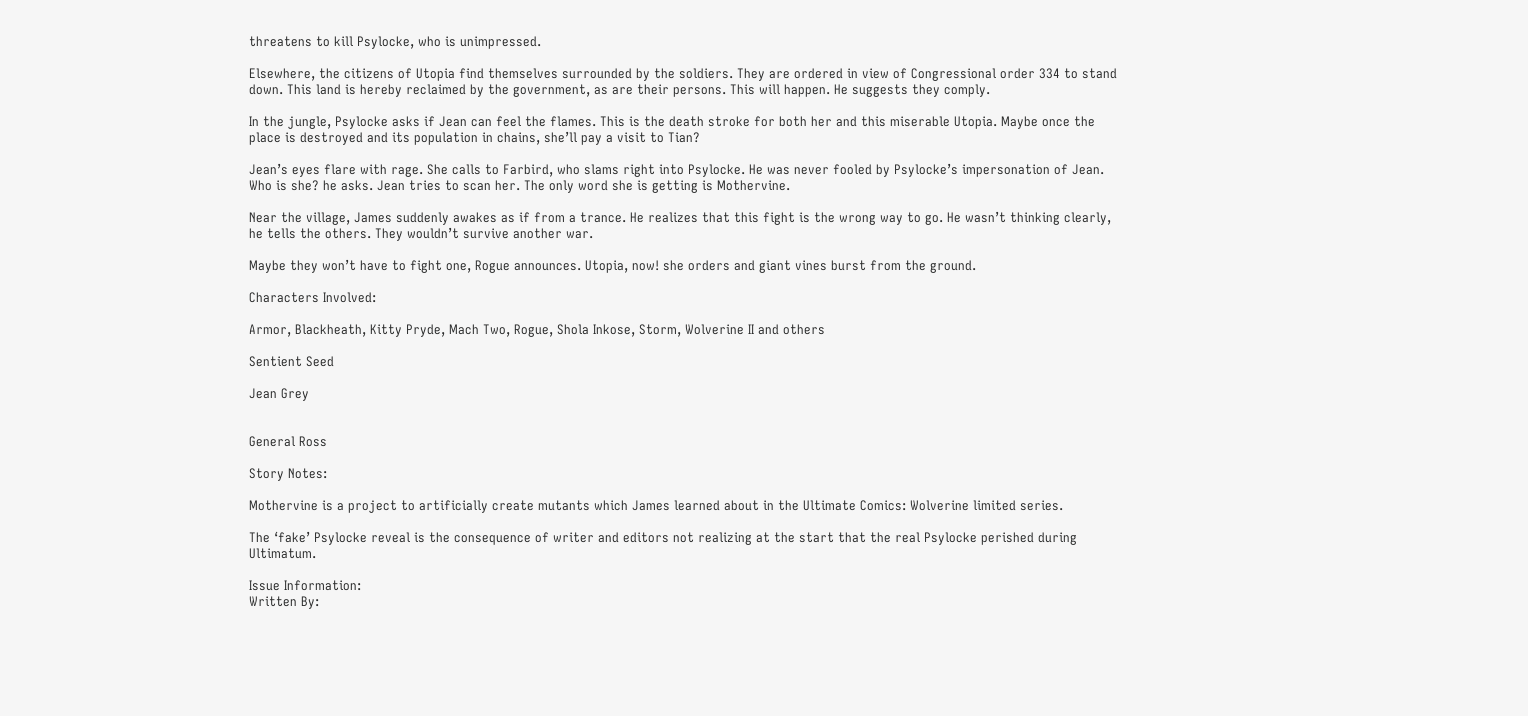threatens to kill Psylocke, who is unimpressed.

Elsewhere, the citizens of Utopia find themselves surrounded by the soldiers. They are ordered in view of Congressional order 334 to stand down. This land is hereby reclaimed by the government, as are their persons. This will happen. He suggests they comply.

In the jungle, Psylocke asks if Jean can feel the flames. This is the death stroke for both her and this miserable Utopia. Maybe once the place is destroyed and its population in chains, she’ll pay a visit to Tian?

Jean’s eyes flare with rage. She calls to Farbird, who slams right into Psylocke. He was never fooled by Psylocke’s impersonation of Jean. Who is she? he asks. Jean tries to scan her. The only word she is getting is Mothervine.

Near the village, James suddenly awakes as if from a trance. He realizes that this fight is the wrong way to go. He wasn’t thinking clearly, he tells the others. They wouldn’t survive another war.

Maybe they won’t have to fight one, Rogue announces. Utopia, now! she orders and giant vines burst from the ground.

Characters Involved:

Armor, Blackheath, Kitty Pryde, Mach Two, Rogue, Shola Inkose, Storm, Wolverine II and others

Sentient Seed

Jean Grey


General Ross

Story Notes:

Mothervine is a project to artificially create mutants which James learned about in the Ultimate Comics: Wolverine limited series.

The ‘fake’ Psylocke reveal is the consequence of writer and editors not realizing at the start that the real Psylocke perished during Ultimatum.

Issue Information:
Written By: